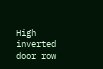High inverted door row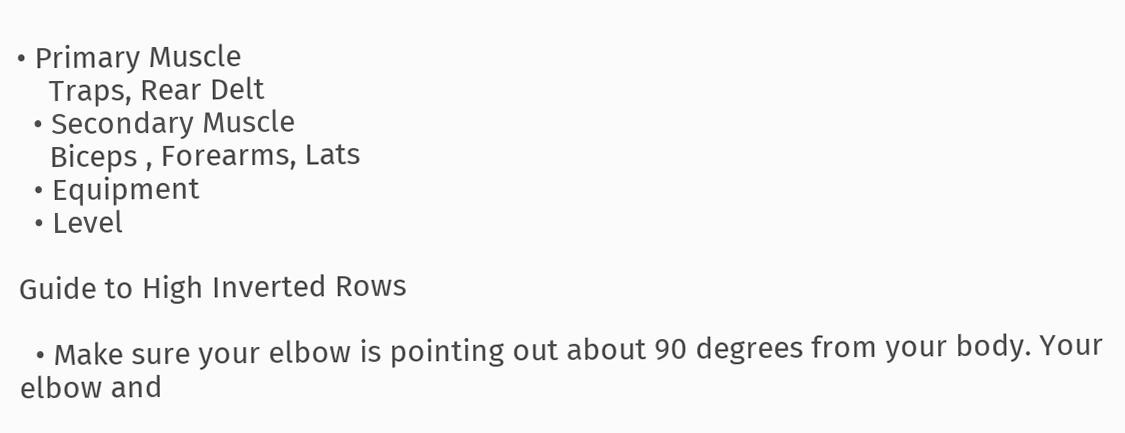• Primary Muscle
    Traps, Rear Delt
  • Secondary Muscle
    Biceps , Forearms, Lats
  • Equipment
  • Level

Guide to High Inverted Rows

  • Make sure your elbow is pointing out about 90 degrees from your body. Your elbow and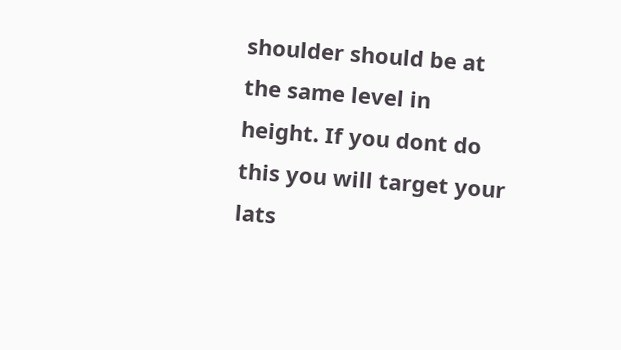shoulder should be at the same level in height. If you dont do this you will target your lats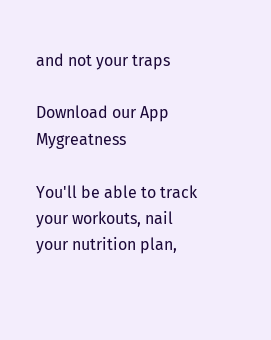and not your traps

Download our App Mygreatness

You'll be able to track your workouts, nail your nutrition plan,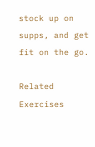stock up on supps, and get fit on the go.

Related Exercises